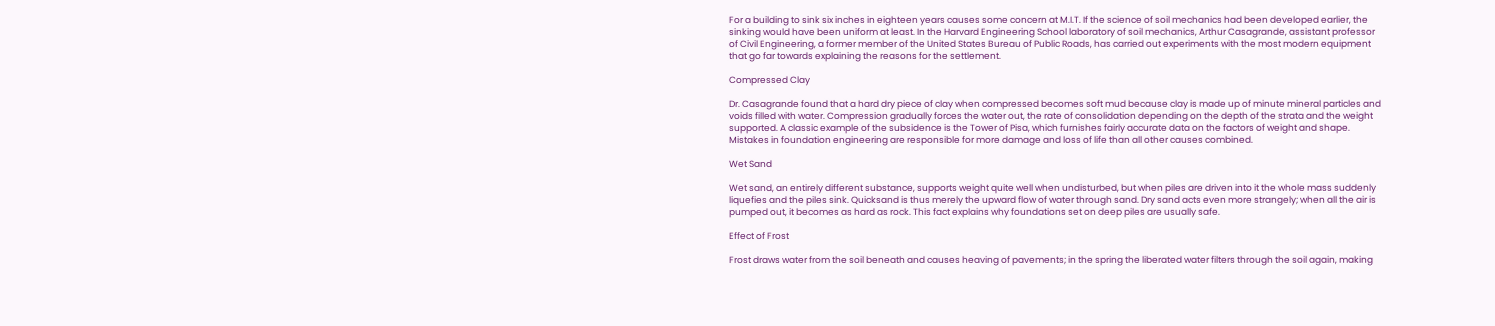For a building to sink six inches in eighteen years causes some concern at M.I.T. If the science of soil mechanics had been developed earlier, the sinking would have been uniform at least. In the Harvard Engineering School laboratory of soil mechanics, Arthur Casagrande, assistant professor of Civil Engineering, a former member of the United States Bureau of Public Roads, has carried out experiments with the most modern equipment that go far towards explaining the reasons for the settlement.

Compressed Clay

Dr. Casagrande found that a hard dry piece of clay when compressed becomes soft mud because clay is made up of minute mineral particles and voids filled with water. Compression gradually forces the water out, the rate of consolidation depending on the depth of the strata and the weight supported. A classic example of the subsidence is the Tower of Pisa, which furnishes fairly accurate data on the factors of weight and shape. Mistakes in foundation engineering are responsible for more damage and loss of life than all other causes combined.

Wet Sand

Wet sand, an entirely different substance, supports weight quite well when undisturbed, but when piles are driven into it the whole mass suddenly liquefies and the piles sink. Quicksand is thus merely the upward flow of water through sand. Dry sand acts even more strangely; when all the air is pumped out, it becomes as hard as rock. This fact explains why foundations set on deep piles are usually safe.

Effect of Frost

Frost draws water from the soil beneath and causes heaving of pavements; in the spring the liberated water filters through the soil again, making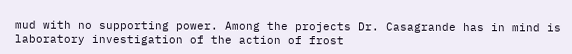mud with no supporting power. Among the projects Dr. Casagrande has in mind is laboratory investigation of the action of frost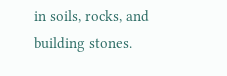in soils, rocks, and building stones.